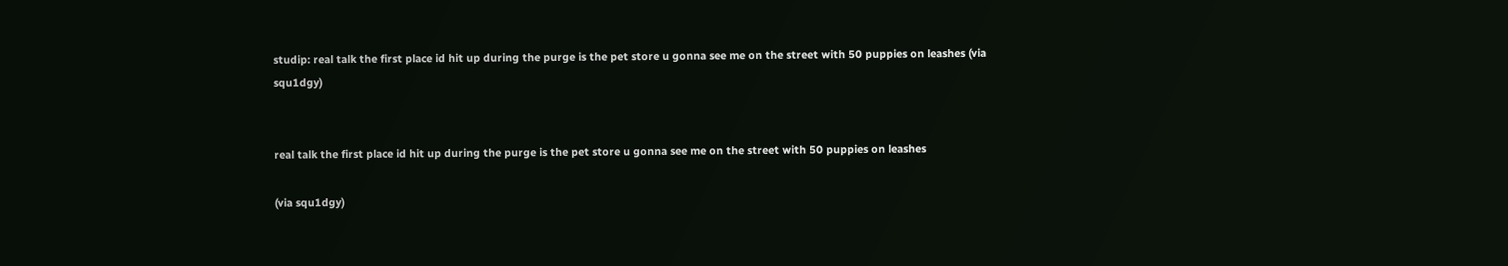studip: real talk the first place id hit up during the purge is the pet store u gonna see me on the street with 50 puppies on leashes (via squ1dgy)


real talk the first place id hit up during the purge is the pet store u gonna see me on the street with 50 puppies on leashes

(via squ1dgy)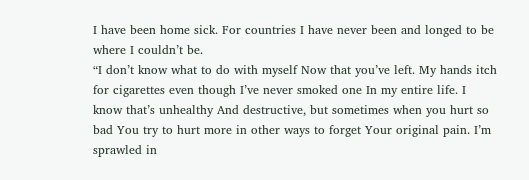I have been home sick. For countries I have never been and longed to be where I couldn’t be.
“I don’t know what to do with myself Now that you’ve left. My hands itch for cigarettes even though I’ve never smoked one In my entire life. I know that’s unhealthy And destructive, but sometimes when you hurt so bad You try to hurt more in other ways to forget Your original pain. I’m sprawled in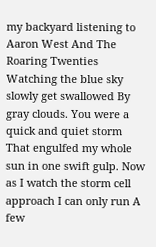my backyard listening to Aaron West And The Roaring Twenties Watching the blue sky slowly get swallowed By gray clouds. You were a quick and quiet storm That engulfed my whole sun in one swift gulp. Now as I watch the storm cell approach I can only run A few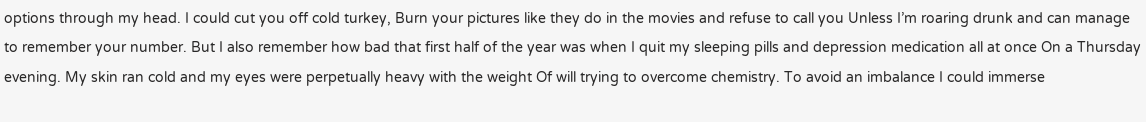options through my head. I could cut you off cold turkey, Burn your pictures like they do in the movies and refuse to call you Unless I’m roaring drunk and can manage to remember your number. But I also remember how bad that first half of the year was when I quit my sleeping pills and depression medication all at once On a Thursday evening. My skin ran cold and my eyes were perpetually heavy with the weight Of will trying to overcome chemistry. To avoid an imbalance I could immerse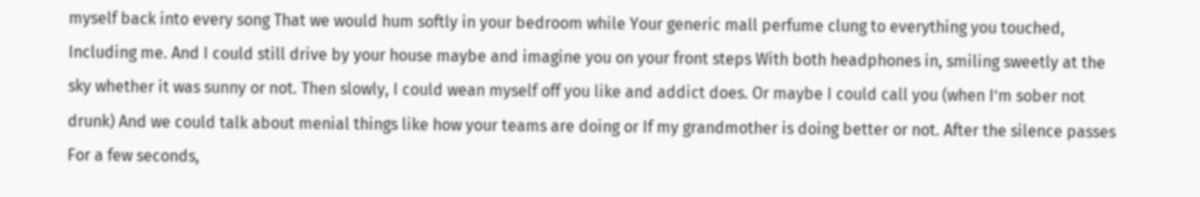myself back into every song That we would hum softly in your bedroom while Your generic mall perfume clung to everything you touched, Including me. And I could still drive by your house maybe and imagine you on your front steps With both headphones in, smiling sweetly at the sky whether it was sunny or not. Then slowly, I could wean myself off you like and addict does. Or maybe I could call you (when I’m sober not drunk) And we could talk about menial things like how your teams are doing or If my grandmother is doing better or not. After the silence passes For a few seconds,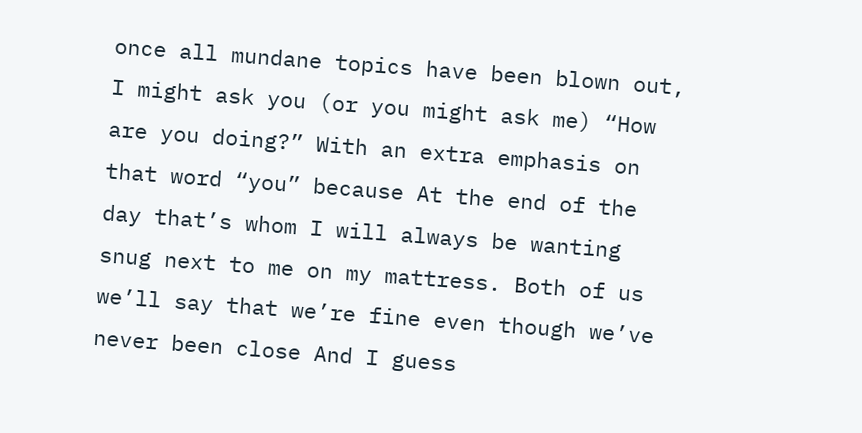once all mundane topics have been blown out, I might ask you (or you might ask me) “How are you doing?” With an extra emphasis on that word “you” because At the end of the day that’s whom I will always be wanting snug next to me on my mattress. Both of us we’ll say that we’re fine even though we’ve never been close And I guess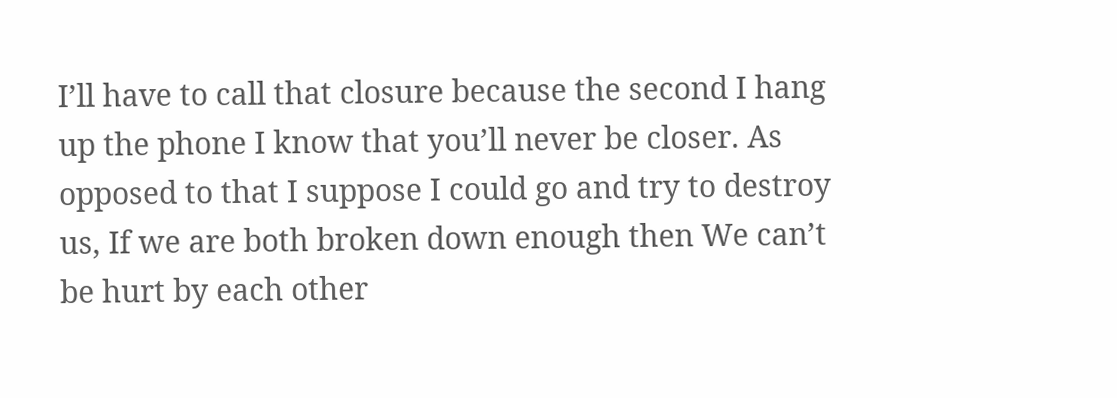I’ll have to call that closure because the second I hang up the phone I know that you’ll never be closer. As opposed to that I suppose I could go and try to destroy us, If we are both broken down enough then We can’t be hurt by each other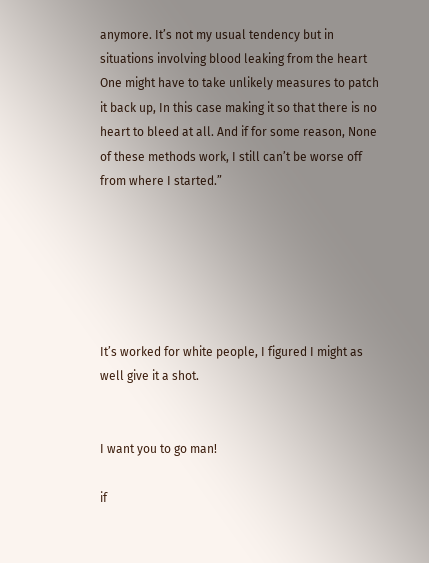anymore. It’s not my usual tendency but in situations involving blood leaking from the heart One might have to take unlikely measures to patch it back up, In this case making it so that there is no heart to bleed at all. And if for some reason, None of these methods work, I still can’t be worse off from where I started.”






It’s worked for white people, I figured I might as well give it a shot.


I want you to go man!

if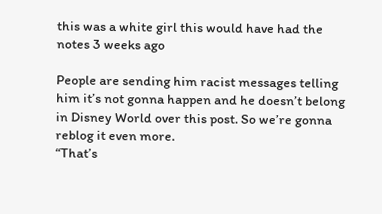this was a white girl this would have had the notes 3 weeks ago

People are sending him racist messages telling him it’s not gonna happen and he doesn’t belong in Disney World over this post. So we’re gonna reblog it even more.
“That’s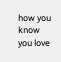how you know you love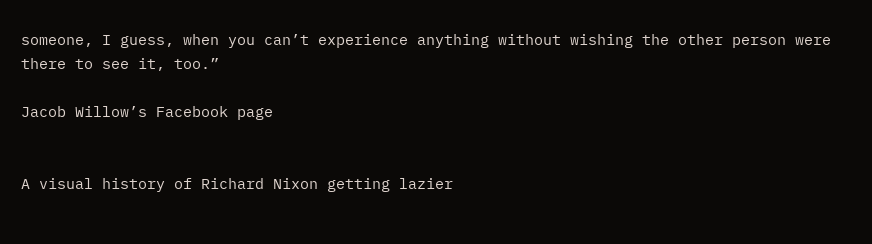someone, I guess, when you can’t experience anything without wishing the other person were there to see it, too.”

Jacob Willow’s Facebook page


A visual history of Richard Nixon getting lazier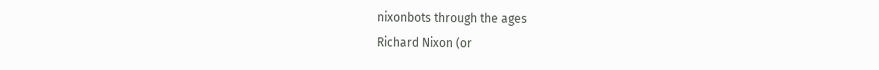nixonbots through the ages
Richard Nixon (or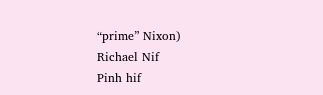“prime” Nixon)
Richael Nif
Pinh hif